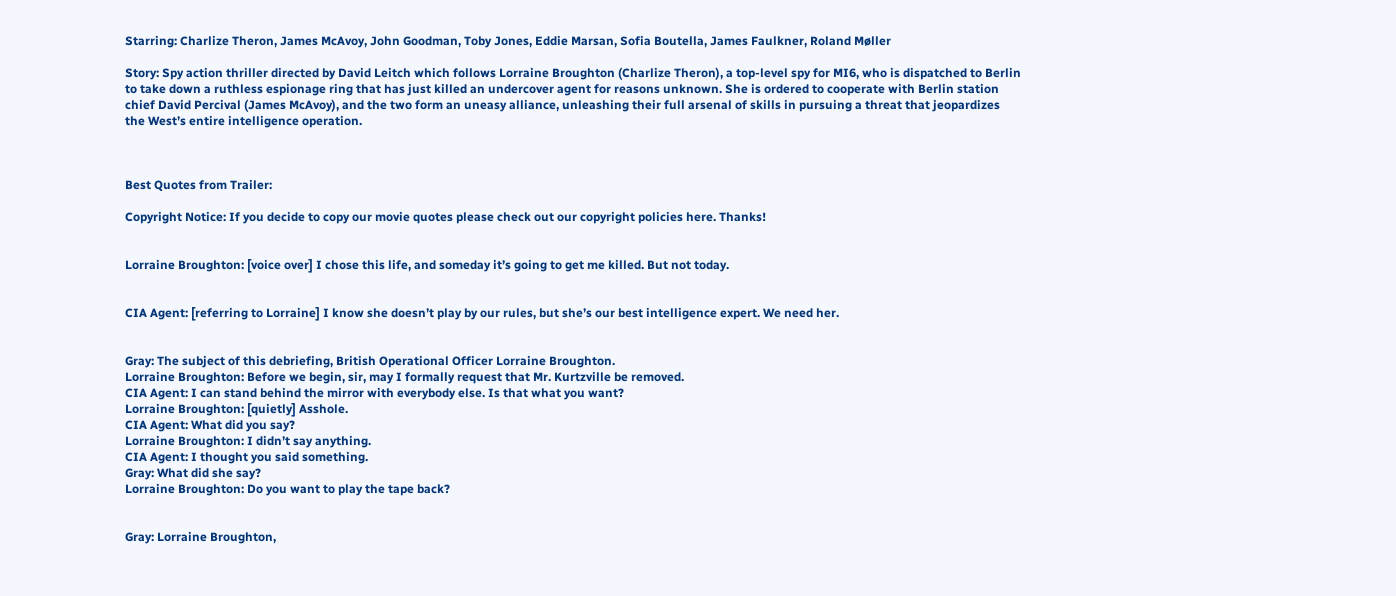Starring: Charlize Theron, James McAvoy, John Goodman, Toby Jones, Eddie Marsan, Sofia Boutella, James Faulkner, Roland Møller

Story: Spy action thriller directed by David Leitch which follows Lorraine Broughton (Charlize Theron), a top-level spy for MI6, who is dispatched to Berlin to take down a ruthless espionage ring that has just killed an undercover agent for reasons unknown. She is ordered to cooperate with Berlin station chief David Percival (James McAvoy), and the two form an uneasy alliance, unleashing their full arsenal of skills in pursuing a threat that jeopardizes the West’s entire intelligence operation.



Best Quotes from Trailer:

Copyright Notice: If you decide to copy our movie quotes please check out our copyright policies here. Thanks!


Lorraine Broughton: [voice over] I chose this life, and someday it’s going to get me killed. But not today.


CIA Agent: [referring to Lorraine] I know she doesn’t play by our rules, but she’s our best intelligence expert. We need her.


Gray: The subject of this debriefing, British Operational Officer Lorraine Broughton.
Lorraine Broughton: Before we begin, sir, may I formally request that Mr. Kurtzville be removed.
CIA Agent: I can stand behind the mirror with everybody else. Is that what you want?
Lorraine Broughton: [quietly] Asshole.
CIA Agent: What did you say?
Lorraine Broughton: I didn’t say anything.
CIA Agent: I thought you said something.
Gray: What did she say?
Lorraine Broughton: Do you want to play the tape back?


Gray: Lorraine Broughton,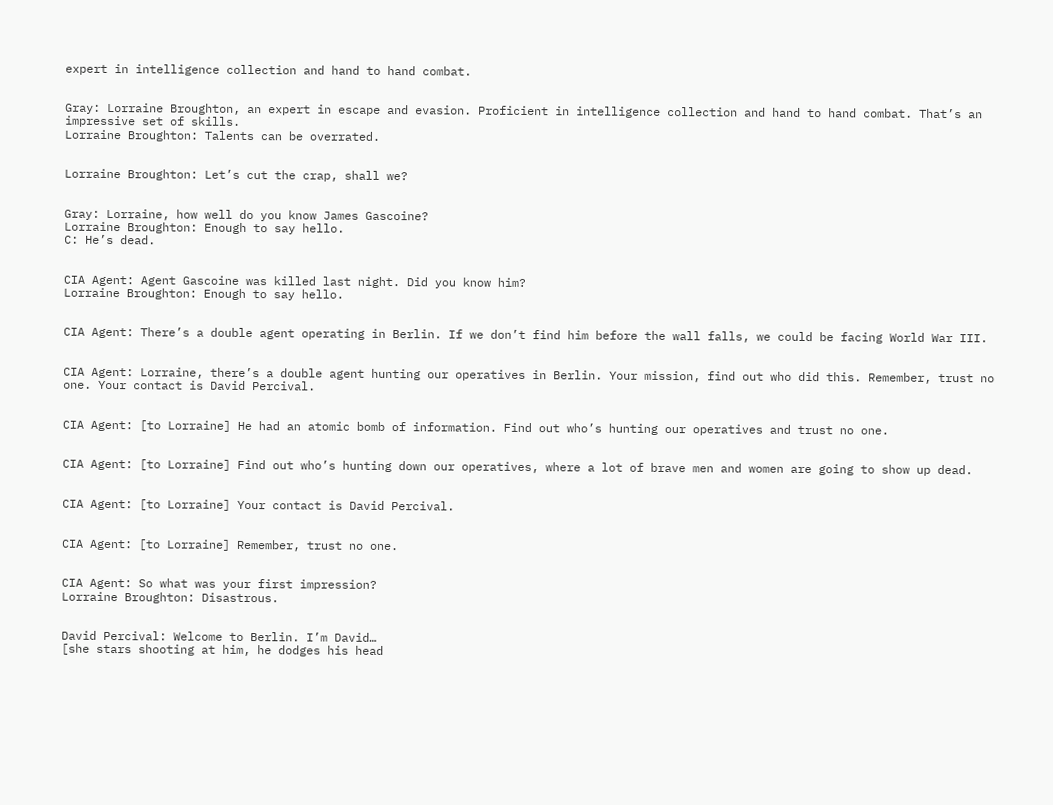expert in intelligence collection and hand to hand combat.


Gray: Lorraine Broughton, an expert in escape and evasion. Proficient in intelligence collection and hand to hand combat. That’s an impressive set of skills.
Lorraine Broughton: Talents can be overrated.


Lorraine Broughton: Let’s cut the crap, shall we?


Gray: Lorraine, how well do you know James Gascoine?
Lorraine Broughton: Enough to say hello.
C: He’s dead.


CIA Agent: Agent Gascoine was killed last night. Did you know him?
Lorraine Broughton: Enough to say hello.


CIA Agent: There’s a double agent operating in Berlin. If we don’t find him before the wall falls, we could be facing World War III.


CIA Agent: Lorraine, there’s a double agent hunting our operatives in Berlin. Your mission, find out who did this. Remember, trust no one. Your contact is David Percival.


CIA Agent: [to Lorraine] He had an atomic bomb of information. Find out who’s hunting our operatives and trust no one.


CIA Agent: [to Lorraine] Find out who’s hunting down our operatives, where a lot of brave men and women are going to show up dead.


CIA Agent: [to Lorraine] Your contact is David Percival.


CIA Agent: [to Lorraine] Remember, trust no one.


CIA Agent: So what was your first impression?
Lorraine Broughton: Disastrous.


David Percival: Welcome to Berlin. I’m David…
[she stars shooting at him, he dodges his head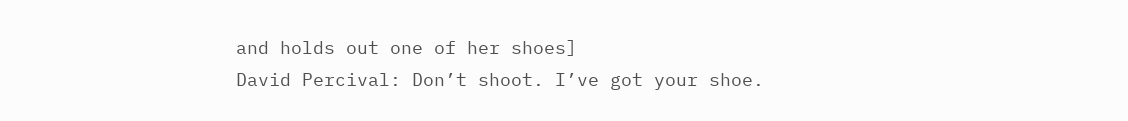and holds out one of her shoes]
David Percival: Don’t shoot. I’ve got your shoe.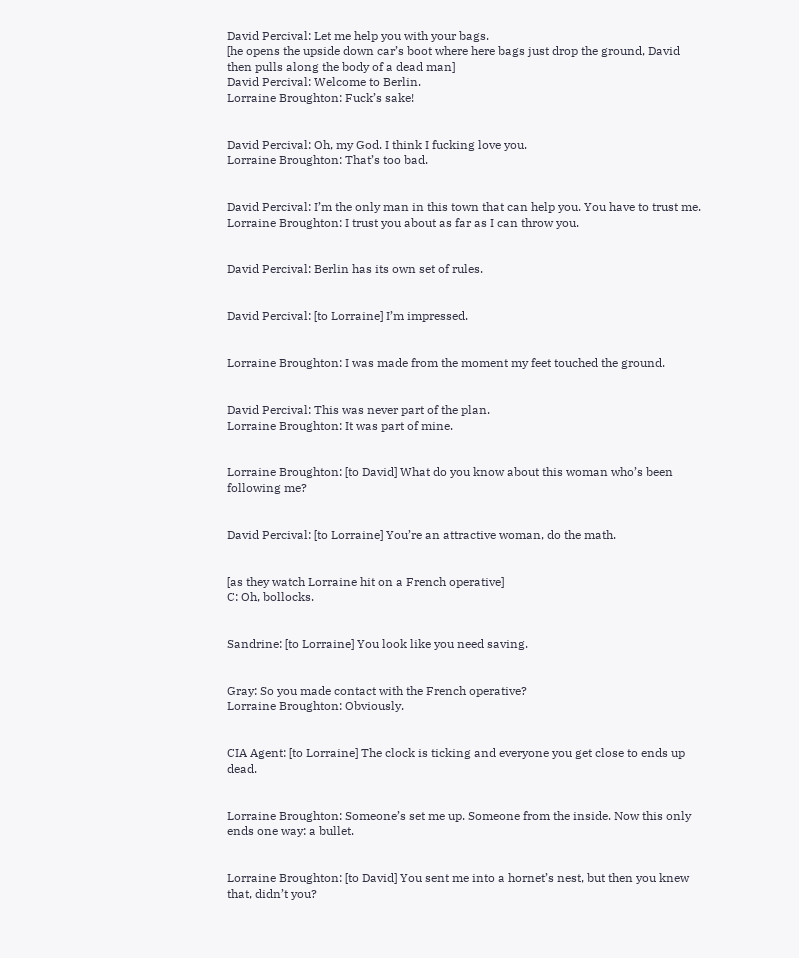David Percival: Let me help you with your bags.
[he opens the upside down car’s boot where here bags just drop the ground, David then pulls along the body of a dead man]
David Percival: Welcome to Berlin.
Lorraine Broughton: Fuck’s sake!


David Percival: Oh, my God. I think I fucking love you.
Lorraine Broughton: That’s too bad.


David Percival: I’m the only man in this town that can help you. You have to trust me.
Lorraine Broughton: I trust you about as far as I can throw you.


David Percival: Berlin has its own set of rules.


David Percival: [to Lorraine] I’m impressed.


Lorraine Broughton: I was made from the moment my feet touched the ground.


David Percival: This was never part of the plan.
Lorraine Broughton: It was part of mine.


Lorraine Broughton: [to David] What do you know about this woman who’s been following me?


David Percival: [to Lorraine] You’re an attractive woman, do the math.


[as they watch Lorraine hit on a French operative]
C: Oh, bollocks.


Sandrine: [to Lorraine] You look like you need saving.


Gray: So you made contact with the French operative?
Lorraine Broughton: Obviously.


CIA Agent: [to Lorraine] The clock is ticking and everyone you get close to ends up dead.


Lorraine Broughton: Someone’s set me up. Someone from the inside. Now this only ends one way: a bullet.


Lorraine Broughton: [to David] You sent me into a hornet’s nest, but then you knew that, didn’t you?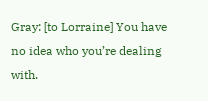Gray: [to Lorraine] You have no idea who you’re dealing with.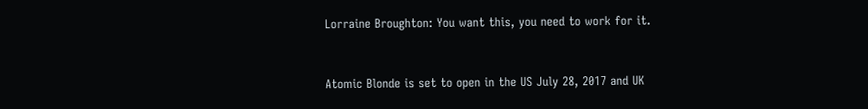Lorraine Broughton: You want this, you need to work for it.


Atomic Blonde is set to open in the US July 28, 2017 and UK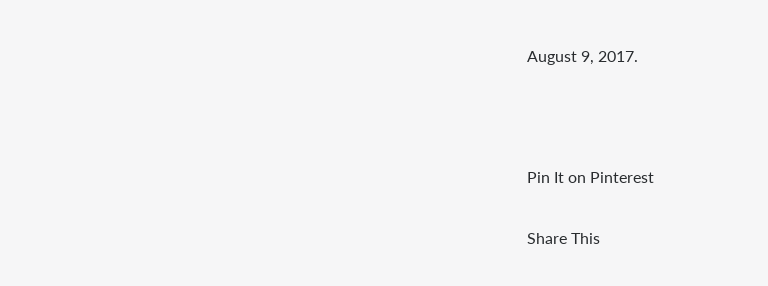August 9, 2017.



Pin It on Pinterest

Share This